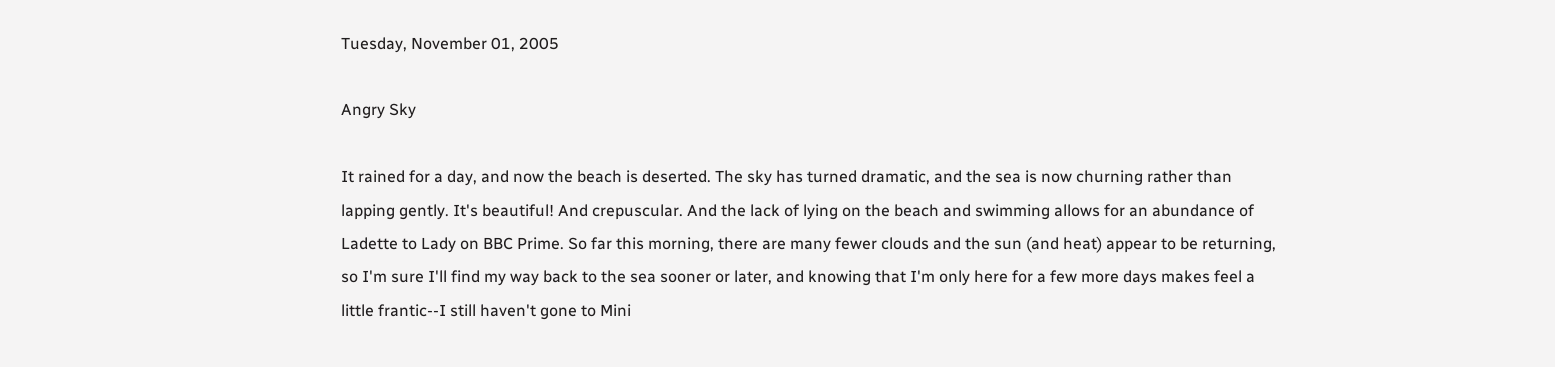Tuesday, November 01, 2005

Angry Sky

It rained for a day, and now the beach is deserted. The sky has turned dramatic, and the sea is now churning rather than lapping gently. It's beautiful! And crepuscular. And the lack of lying on the beach and swimming allows for an abundance of Ladette to Lady on BBC Prime. So far this morning, there are many fewer clouds and the sun (and heat) appear to be returning, so I'm sure I'll find my way back to the sea sooner or later, and knowing that I'm only here for a few more days makes feel a little frantic--I still haven't gone to Mini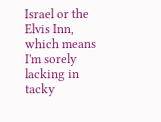Israel or the Elvis Inn, which means I'm sorely lacking in tacky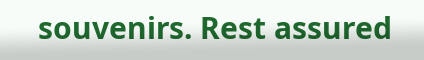souvenirs. Rest assured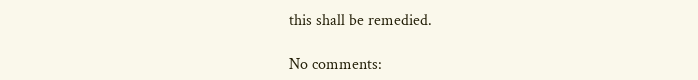this shall be remedied.

No comments: